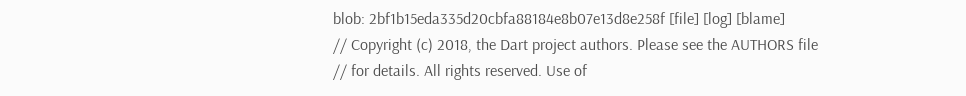blob: 2bf1b15eda335d20cbfa88184e8b07e13d8e258f [file] [log] [blame]
// Copyright (c) 2018, the Dart project authors. Please see the AUTHORS file
// for details. All rights reserved. Use of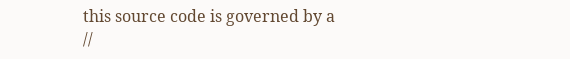this source code is governed by a
//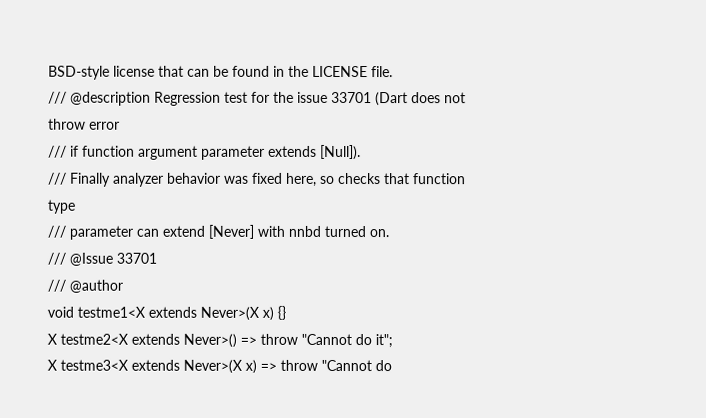BSD-style license that can be found in the LICENSE file.
/// @description Regression test for the issue 33701 (Dart does not throw error
/// if function argument parameter extends [Null]).
/// Finally analyzer behavior was fixed here, so checks that function type
/// parameter can extend [Never] with nnbd turned on.
/// @Issue 33701
/// @author
void testme1<X extends Never>(X x) {}
X testme2<X extends Never>() => throw "Cannot do it";
X testme3<X extends Never>(X x) => throw "Cannot do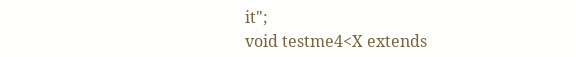it";
void testme4<X extends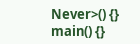Never>() {}
main() {}